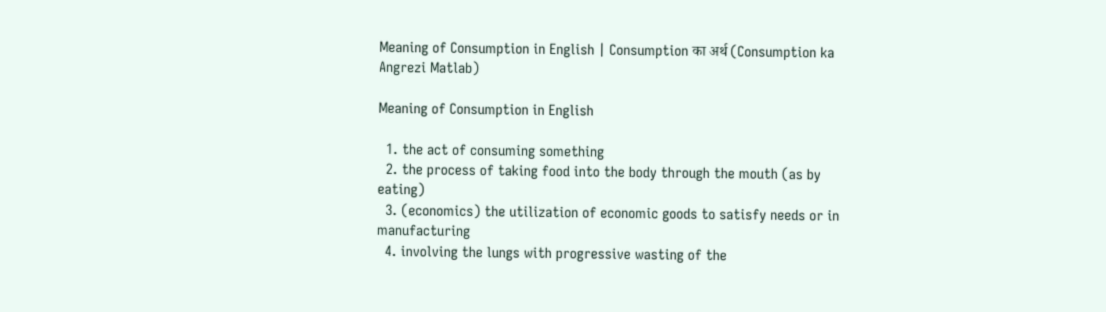Meaning of Consumption in English | Consumption का अर्थ (Consumption ka Angrezi Matlab)

Meaning of Consumption in English

  1. the act of consuming something
  2. the process of taking food into the body through the mouth (as by eating)
  3. (economics) the utilization of economic goods to satisfy needs or in manufacturing
  4. involving the lungs with progressive wasting of the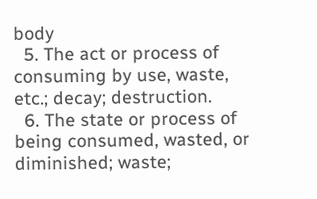body
  5. The act or process of consuming by use, waste, etc.; decay; destruction.
  6. The state or process of being consumed, wasted, or diminished; waste;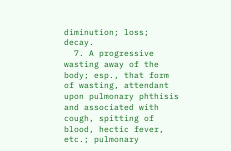diminution; loss; decay.
  7. A progressive wasting away of the body; esp., that form of wasting, attendant upon pulmonary phthisis and associated with cough, spitting of blood, hectic fever, etc.; pulmonary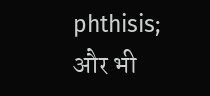phthisis;
और भी